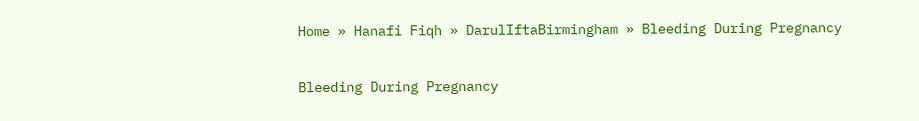Home » Hanafi Fiqh » DarulIftaBirmingham » Bleeding During Pregnancy

Bleeding During Pregnancy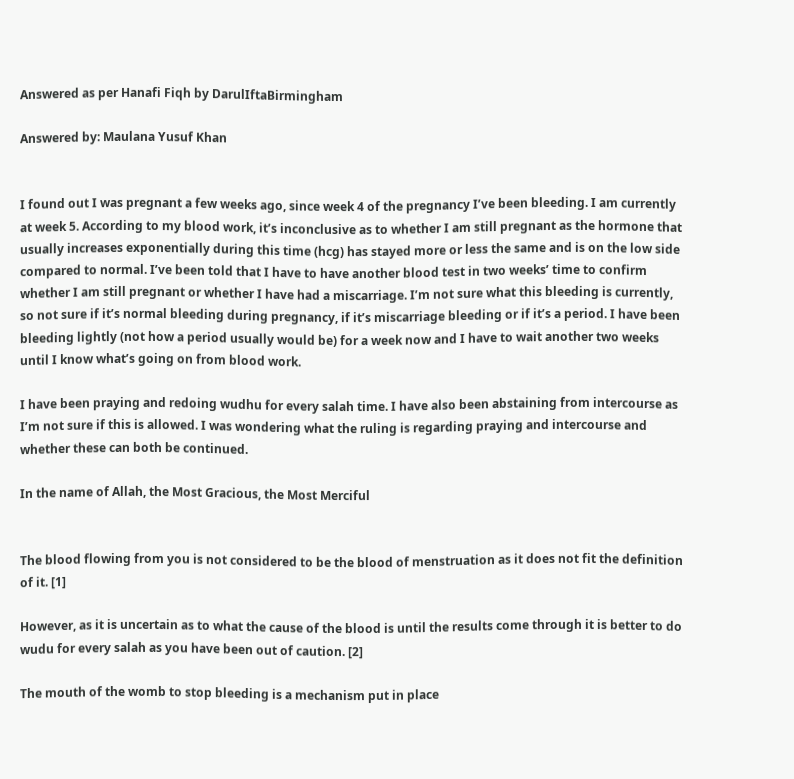Answered as per Hanafi Fiqh by DarulIftaBirmingham

Answered by: Maulana Yusuf Khan


I found out I was pregnant a few weeks ago, since week 4 of the pregnancy I’ve been bleeding. I am currently at week 5. According to my blood work, it’s inconclusive as to whether I am still pregnant as the hormone that usually increases exponentially during this time (hcg) has stayed more or less the same and is on the low side compared to normal. I’ve been told that I have to have another blood test in two weeks’ time to confirm whether I am still pregnant or whether I have had a miscarriage. I’m not sure what this bleeding is currently, so not sure if it’s normal bleeding during pregnancy, if it’s miscarriage bleeding or if it’s a period. I have been bleeding lightly (not how a period usually would be) for a week now and I have to wait another two weeks until I know what’s going on from blood work.

I have been praying and redoing wudhu for every salah time. I have also been abstaining from intercourse as I’m not sure if this is allowed. I was wondering what the ruling is regarding praying and intercourse and whether these can both be continued.

In the name of Allah, the Most Gracious, the Most Merciful


The blood flowing from you is not considered to be the blood of menstruation as it does not fit the definition of it. [1]

However, as it is uncertain as to what the cause of the blood is until the results come through it is better to do wudu for every salah as you have been out of caution. [2]

The mouth of the womb to stop bleeding is a mechanism put in place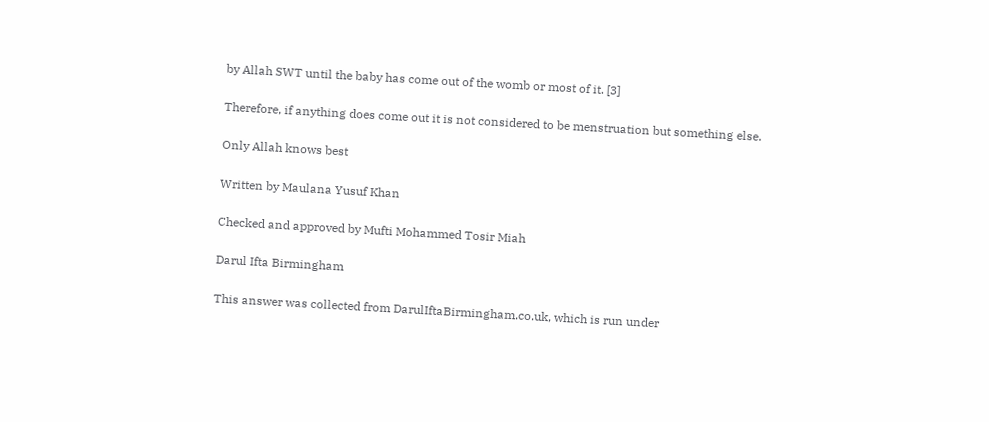by Allah SWT until the baby has come out of the womb or most of it. [3]

Therefore, if anything does come out it is not considered to be menstruation but something else.

Only Allah knows best

Written by Maulana Yusuf Khan

Checked and approved by Mufti Mohammed Tosir Miah

Darul Ifta Birmingham

This answer was collected from DarulIftaBirmingham.co.uk, which is run under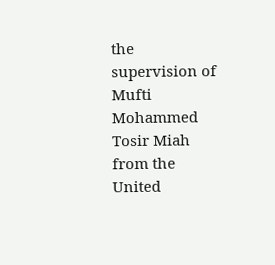the supervision of Mufti Mohammed Tosir Miah from the United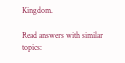Kingdom.

Read answers with similar topics: